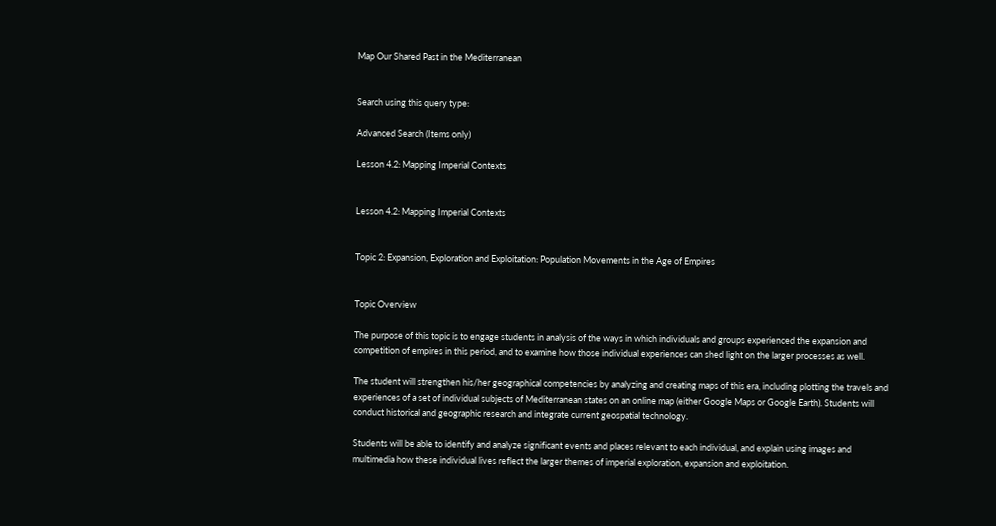Map Our Shared Past in the Mediterranean


Search using this query type:

Advanced Search (Items only)

Lesson 4.2: Mapping Imperial Contexts


Lesson 4.2: Mapping Imperial Contexts


Topic 2: Expansion, Exploration and Exploitation: Population Movements in the Age of Empires


Topic Overview

The purpose of this topic is to engage students in analysis of the ways in which individuals and groups experienced the expansion and competition of empires in this period, and to examine how those individual experiences can shed light on the larger processes as well.

The student will strengthen his/her geographical competencies by analyzing and creating maps of this era, including plotting the travels and experiences of a set of individual subjects of Mediterranean states on an online map (either Google Maps or Google Earth). Students will conduct historical and geographic research and integrate current geospatial technology.

Students will be able to identify and analyze significant events and places relevant to each individual, and explain using images and multimedia how these individual lives reflect the larger themes of imperial exploration, expansion and exploitation.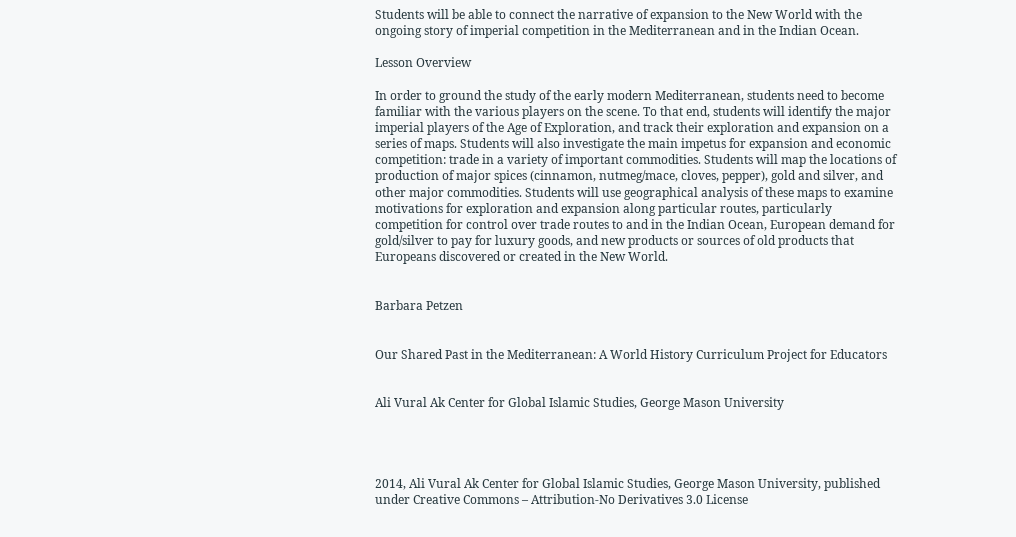Students will be able to connect the narrative of expansion to the New World with the ongoing story of imperial competition in the Mediterranean and in the Indian Ocean.

Lesson Overview

In order to ground the study of the early modern Mediterranean, students need to become familiar with the various players on the scene. To that end, students will identify the major imperial players of the Age of Exploration, and track their exploration and expansion on a series of maps. Students will also investigate the main impetus for expansion and economic competition: trade in a variety of important commodities. Students will map the locations of production of major spices (cinnamon, nutmeg/mace, cloves, pepper), gold and silver, and other major commodities. Students will use geographical analysis of these maps to examine motivations for exploration and expansion along particular routes, particularly competition for control over trade routes to and in the Indian Ocean, European demand for gold/silver to pay for luxury goods, and new products or sources of old products that Europeans discovered or created in the New World.


Barbara Petzen


Our Shared Past in the Mediterranean: A World History Curriculum Project for Educators


Ali Vural Ak Center for Global Islamic Studies, George Mason University




2014, Ali Vural Ak Center for Global Islamic Studies, George Mason University, published under Creative Commons – Attribution-No Derivatives 3.0 License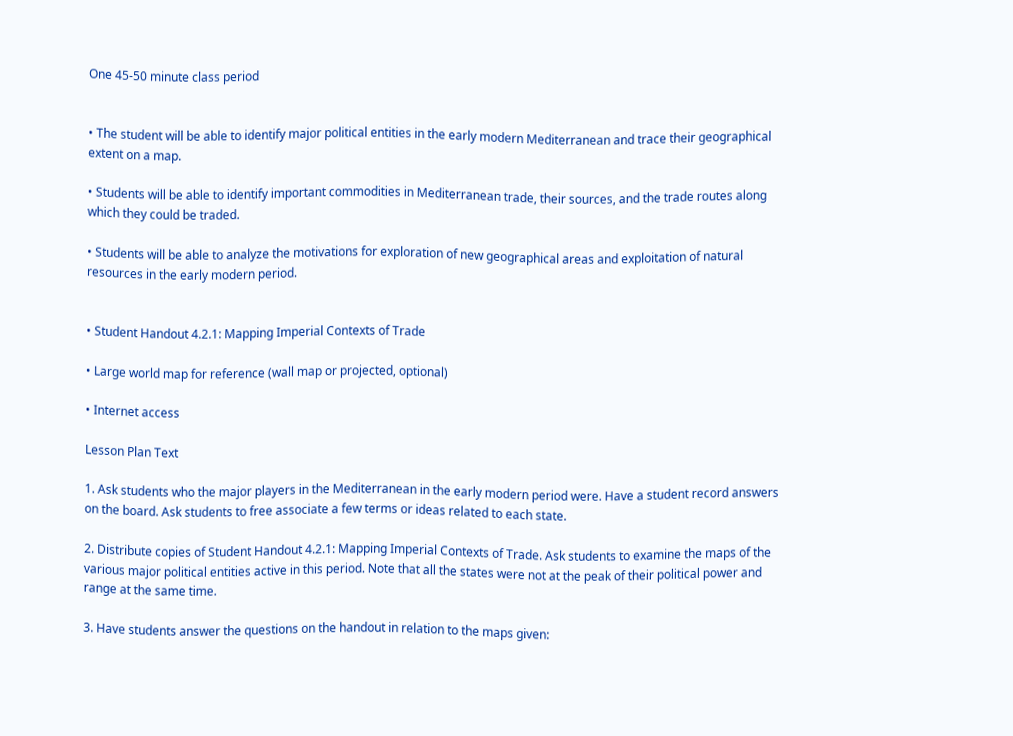One 45-50 minute class period


• The student will be able to identify major political entities in the early modern Mediterranean and trace their geographical extent on a map.

• Students will be able to identify important commodities in Mediterranean trade, their sources, and the trade routes along which they could be traded.

• Students will be able to analyze the motivations for exploration of new geographical areas and exploitation of natural resources in the early modern period.


• Student Handout 4.2.1: Mapping Imperial Contexts of Trade

• Large world map for reference (wall map or projected, optional)

• Internet access

Lesson Plan Text

1. Ask students who the major players in the Mediterranean in the early modern period were. Have a student record answers on the board. Ask students to free associate a few terms or ideas related to each state.

2. Distribute copies of Student Handout 4.2.1: Mapping Imperial Contexts of Trade. Ask students to examine the maps of the various major political entities active in this period. Note that all the states were not at the peak of their political power and range at the same time.

3. Have students answer the questions on the handout in relation to the maps given: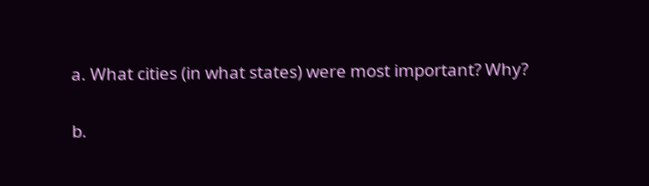a. What cities (in what states) were most important? Why?

b.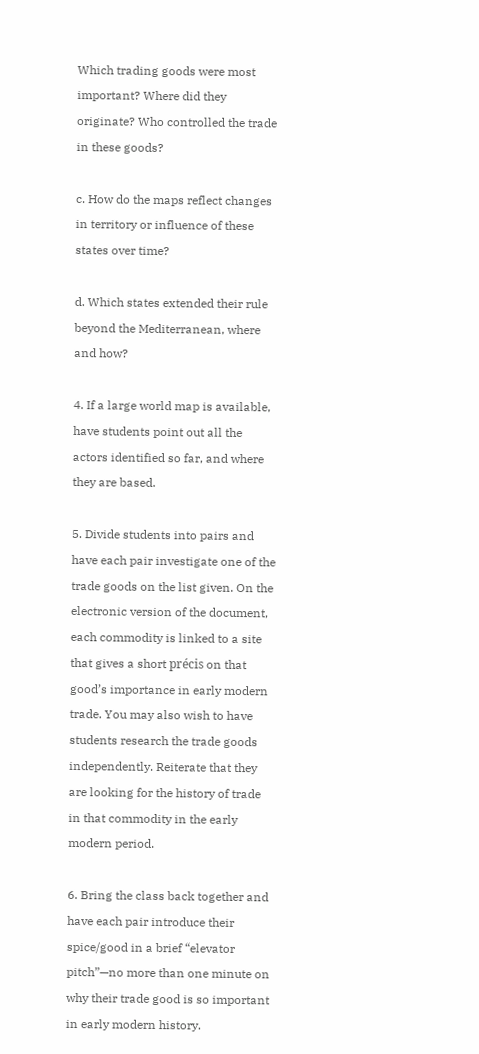Which trading goods were most important? Where did they originate? Who controlled the trade in these goods?

c. How do the maps reflect changes in territory or influence of these states over time?

d. Which states extended their rule beyond the Mediterranean, where and how?

4. If a large world map is available, have students point out all the actors identified so far, and where they are based.

5. Divide students into pairs and have each pair investigate one of the trade goods on the list given. On the electronic version of the document, each commodity is linked to a site that gives a short précis on that good’s importance in early modern trade. You may also wish to have students research the trade goods independently. Reiterate that they are looking for the history of trade in that commodity in the early modern period.

6. Bring the class back together and have each pair introduce their spice/good in a brief “elevator pitch”—no more than one minute on why their trade good is so important in early modern history.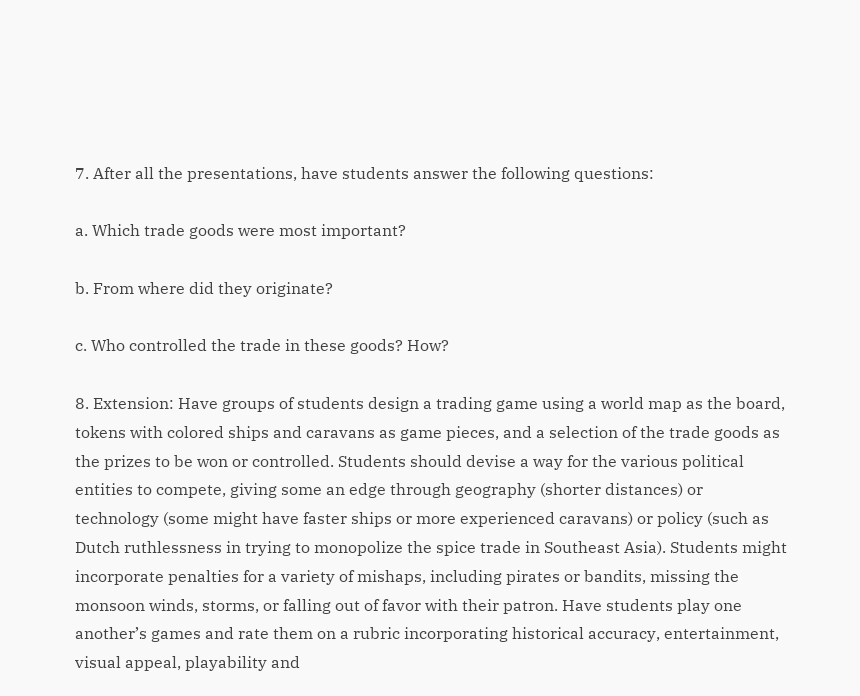7. After all the presentations, have students answer the following questions:

a. Which trade goods were most important?

b. From where did they originate?

c. Who controlled the trade in these goods? How?

8. Extension: Have groups of students design a trading game using a world map as the board, tokens with colored ships and caravans as game pieces, and a selection of the trade goods as the prizes to be won or controlled. Students should devise a way for the various political entities to compete, giving some an edge through geography (shorter distances) or technology (some might have faster ships or more experienced caravans) or policy (such as Dutch ruthlessness in trying to monopolize the spice trade in Southeast Asia). Students might incorporate penalties for a variety of mishaps, including pirates or bandits, missing the monsoon winds, storms, or falling out of favor with their patron. Have students play one another’s games and rate them on a rubric incorporating historical accuracy, entertainment, visual appeal, playability and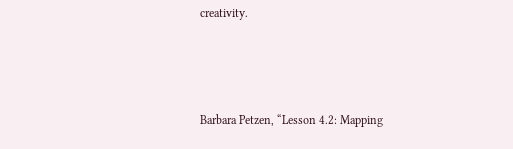creativity.



Barbara Petzen, “Lesson 4.2: Mapping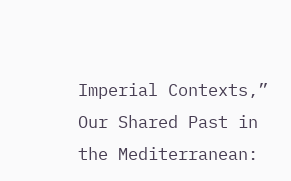Imperial Contexts,” Our Shared Past in the Mediterranean: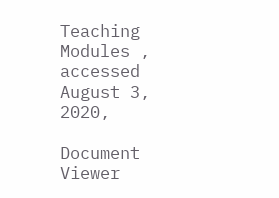Teaching Modules , accessed August 3, 2020,

Document Viewer